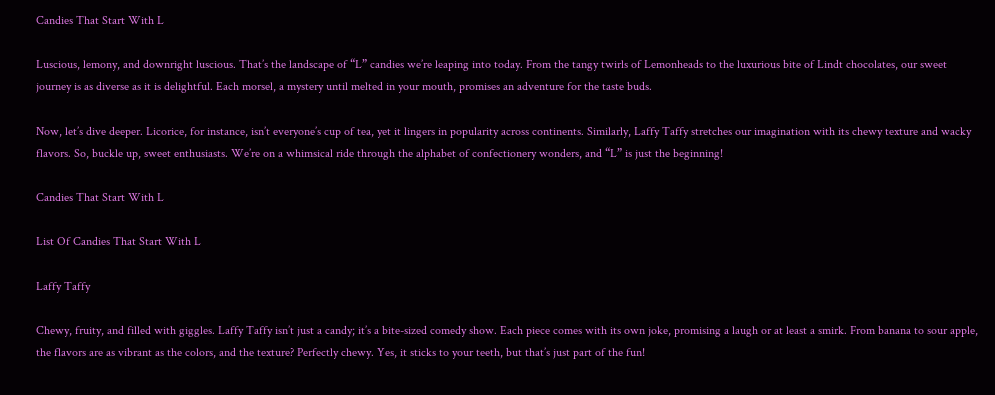Candies That Start With L

Luscious, lemony, and downright luscious. That’s the landscape of “L” candies we’re leaping into today. From the tangy twirls of Lemonheads to the luxurious bite of Lindt chocolates, our sweet journey is as diverse as it is delightful. Each morsel, a mystery until melted in your mouth, promises an adventure for the taste buds.

Now, let’s dive deeper. Licorice, for instance, isn’t everyone’s cup of tea, yet it lingers in popularity across continents. Similarly, Laffy Taffy stretches our imagination with its chewy texture and wacky flavors. So, buckle up, sweet enthusiasts. We’re on a whimsical ride through the alphabet of confectionery wonders, and “L” is just the beginning!

Candies That Start With L

List Of Candies That Start With L

Laffy Taffy

Chewy, fruity, and filled with giggles. Laffy Taffy isn’t just a candy; it’s a bite-sized comedy show. Each piece comes with its own joke, promising a laugh or at least a smirk. From banana to sour apple, the flavors are as vibrant as the colors, and the texture? Perfectly chewy. Yes, it sticks to your teeth, but that’s just part of the fun!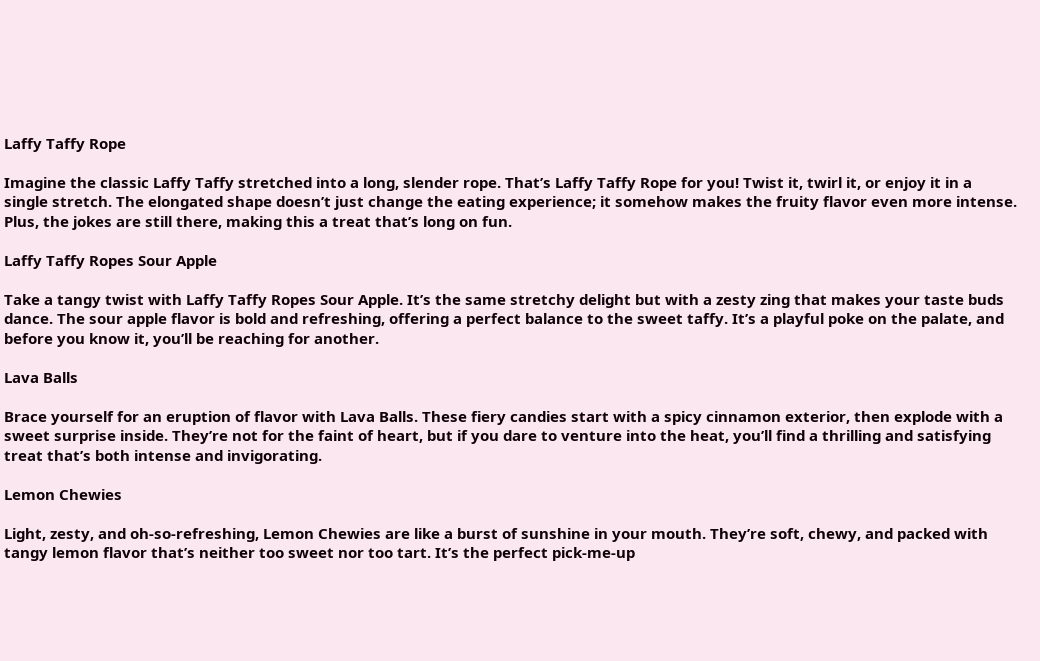Laffy Taffy Rope

Imagine the classic Laffy Taffy stretched into a long, slender rope. That’s Laffy Taffy Rope for you! Twist it, twirl it, or enjoy it in a single stretch. The elongated shape doesn’t just change the eating experience; it somehow makes the fruity flavor even more intense. Plus, the jokes are still there, making this a treat that’s long on fun.

Laffy Taffy Ropes Sour Apple

Take a tangy twist with Laffy Taffy Ropes Sour Apple. It’s the same stretchy delight but with a zesty zing that makes your taste buds dance. The sour apple flavor is bold and refreshing, offering a perfect balance to the sweet taffy. It’s a playful poke on the palate, and before you know it, you’ll be reaching for another.

Lava Balls

Brace yourself for an eruption of flavor with Lava Balls. These fiery candies start with a spicy cinnamon exterior, then explode with a sweet surprise inside. They’re not for the faint of heart, but if you dare to venture into the heat, you’ll find a thrilling and satisfying treat that’s both intense and invigorating.

Lemon Chewies

Light, zesty, and oh-so-refreshing, Lemon Chewies are like a burst of sunshine in your mouth. They’re soft, chewy, and packed with tangy lemon flavor that’s neither too sweet nor too tart. It’s the perfect pick-me-up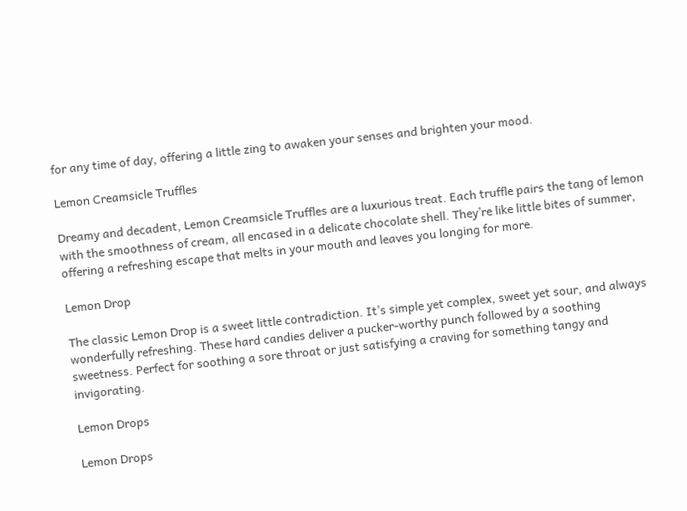for any time of day, offering a little zing to awaken your senses and brighten your mood.

Lemon Creamsicle Truffles

Dreamy and decadent, Lemon Creamsicle Truffles are a luxurious treat. Each truffle pairs the tang of lemon with the smoothness of cream, all encased in a delicate chocolate shell. They’re like little bites of summer, offering a refreshing escape that melts in your mouth and leaves you longing for more.

Lemon Drop

The classic Lemon Drop is a sweet little contradiction. It’s simple yet complex, sweet yet sour, and always wonderfully refreshing. These hard candies deliver a pucker-worthy punch followed by a soothing sweetness. Perfect for soothing a sore throat or just satisfying a craving for something tangy and invigorating.

Lemon Drops

Lemon Drops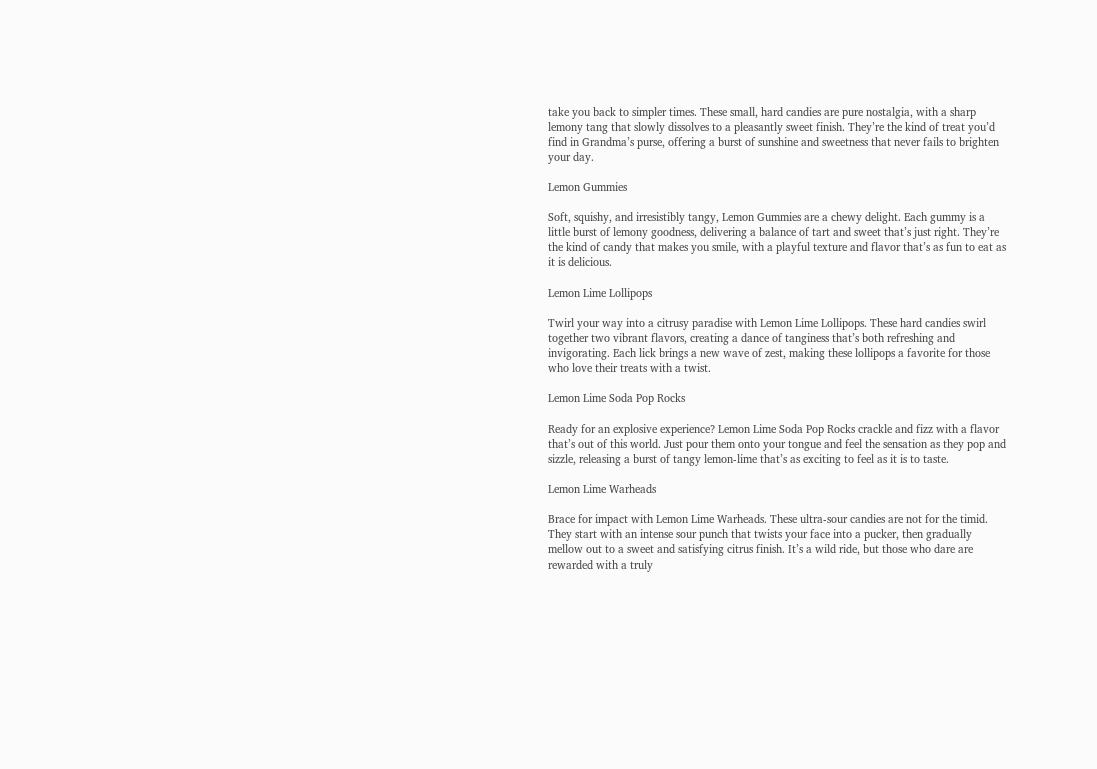take you back to simpler times. These small, hard candies are pure nostalgia, with a sharp lemony tang that slowly dissolves to a pleasantly sweet finish. They’re the kind of treat you’d find in Grandma’s purse, offering a burst of sunshine and sweetness that never fails to brighten your day.

Lemon Gummies

Soft, squishy, and irresistibly tangy, Lemon Gummies are a chewy delight. Each gummy is a little burst of lemony goodness, delivering a balance of tart and sweet that’s just right. They’re the kind of candy that makes you smile, with a playful texture and flavor that’s as fun to eat as it is delicious.

Lemon Lime Lollipops

Twirl your way into a citrusy paradise with Lemon Lime Lollipops. These hard candies swirl together two vibrant flavors, creating a dance of tanginess that’s both refreshing and invigorating. Each lick brings a new wave of zest, making these lollipops a favorite for those who love their treats with a twist.

Lemon Lime Soda Pop Rocks

Ready for an explosive experience? Lemon Lime Soda Pop Rocks crackle and fizz with a flavor that’s out of this world. Just pour them onto your tongue and feel the sensation as they pop and sizzle, releasing a burst of tangy lemon-lime that’s as exciting to feel as it is to taste.

Lemon Lime Warheads

Brace for impact with Lemon Lime Warheads. These ultra-sour candies are not for the timid. They start with an intense sour punch that twists your face into a pucker, then gradually mellow out to a sweet and satisfying citrus finish. It’s a wild ride, but those who dare are rewarded with a truly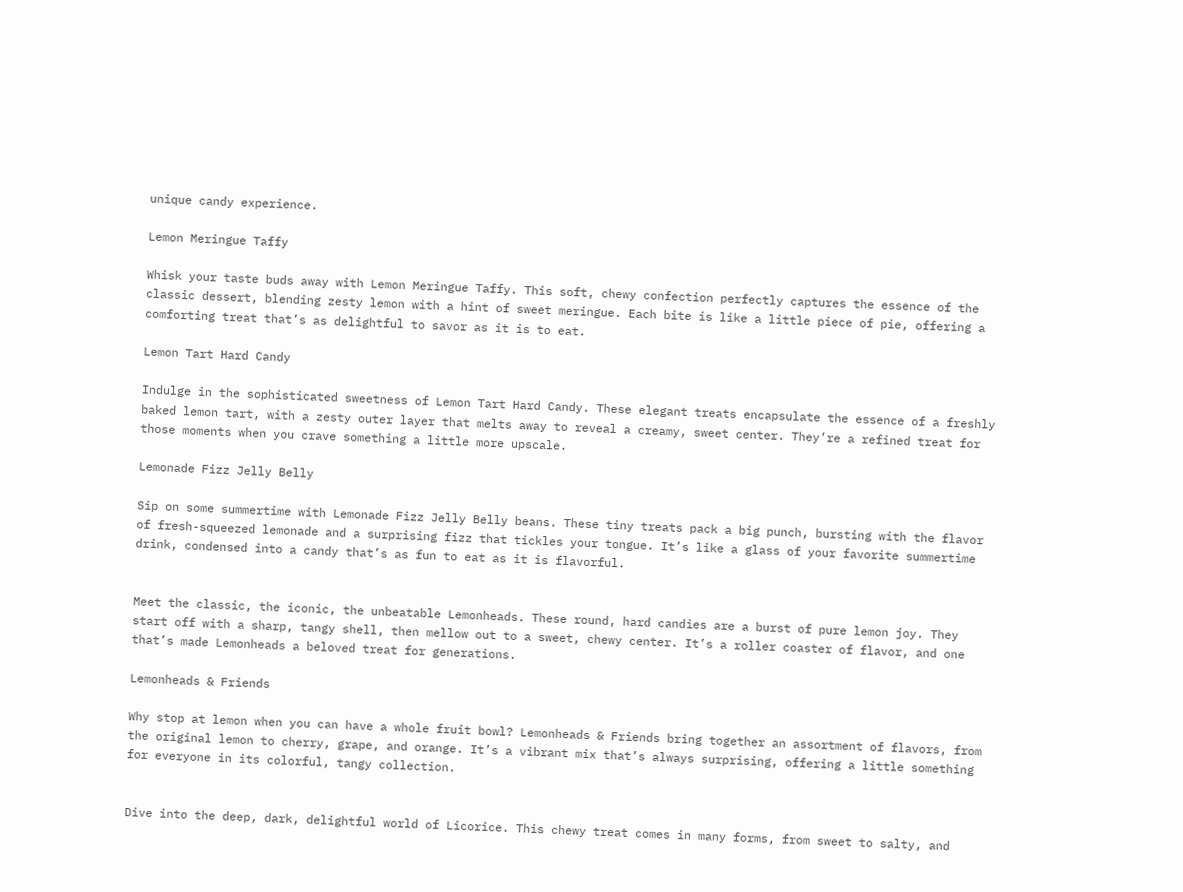unique candy experience.

Lemon Meringue Taffy

Whisk your taste buds away with Lemon Meringue Taffy. This soft, chewy confection perfectly captures the essence of the classic dessert, blending zesty lemon with a hint of sweet meringue. Each bite is like a little piece of pie, offering a comforting treat that’s as delightful to savor as it is to eat.

Lemon Tart Hard Candy

Indulge in the sophisticated sweetness of Lemon Tart Hard Candy. These elegant treats encapsulate the essence of a freshly baked lemon tart, with a zesty outer layer that melts away to reveal a creamy, sweet center. They’re a refined treat for those moments when you crave something a little more upscale.

Lemonade Fizz Jelly Belly

Sip on some summertime with Lemonade Fizz Jelly Belly beans. These tiny treats pack a big punch, bursting with the flavor of fresh-squeezed lemonade and a surprising fizz that tickles your tongue. It’s like a glass of your favorite summertime drink, condensed into a candy that’s as fun to eat as it is flavorful.


Meet the classic, the iconic, the unbeatable Lemonheads. These round, hard candies are a burst of pure lemon joy. They start off with a sharp, tangy shell, then mellow out to a sweet, chewy center. It’s a roller coaster of flavor, and one that’s made Lemonheads a beloved treat for generations.

Lemonheads & Friends

Why stop at lemon when you can have a whole fruit bowl? Lemonheads & Friends bring together an assortment of flavors, from the original lemon to cherry, grape, and orange. It’s a vibrant mix that’s always surprising, offering a little something for everyone in its colorful, tangy collection.


Dive into the deep, dark, delightful world of Licorice. This chewy treat comes in many forms, from sweet to salty, and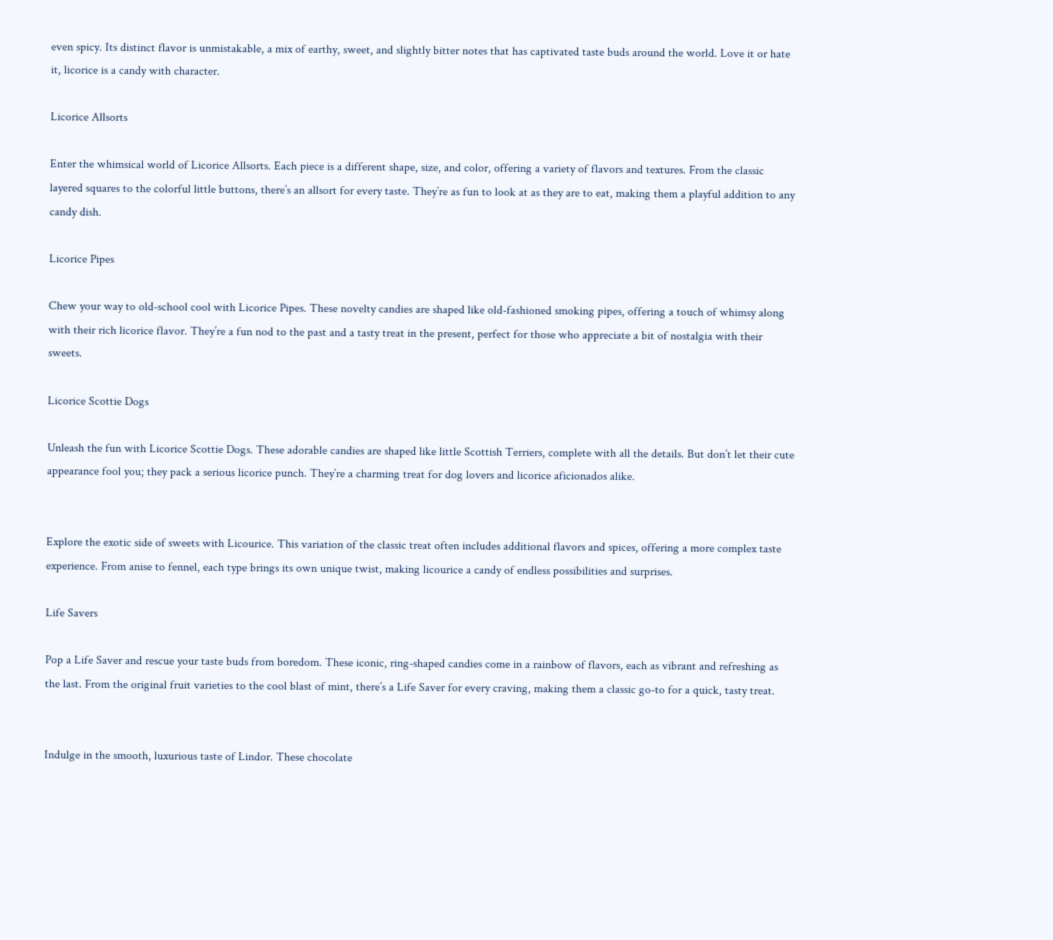even spicy. Its distinct flavor is unmistakable, a mix of earthy, sweet, and slightly bitter notes that has captivated taste buds around the world. Love it or hate it, licorice is a candy with character.

Licorice Allsorts

Enter the whimsical world of Licorice Allsorts. Each piece is a different shape, size, and color, offering a variety of flavors and textures. From the classic layered squares to the colorful little buttons, there’s an allsort for every taste. They’re as fun to look at as they are to eat, making them a playful addition to any candy dish.

Licorice Pipes

Chew your way to old-school cool with Licorice Pipes. These novelty candies are shaped like old-fashioned smoking pipes, offering a touch of whimsy along with their rich licorice flavor. They’re a fun nod to the past and a tasty treat in the present, perfect for those who appreciate a bit of nostalgia with their sweets.

Licorice Scottie Dogs

Unleash the fun with Licorice Scottie Dogs. These adorable candies are shaped like little Scottish Terriers, complete with all the details. But don’t let their cute appearance fool you; they pack a serious licorice punch. They’re a charming treat for dog lovers and licorice aficionados alike.


Explore the exotic side of sweets with Licourice. This variation of the classic treat often includes additional flavors and spices, offering a more complex taste experience. From anise to fennel, each type brings its own unique twist, making licourice a candy of endless possibilities and surprises.

Life Savers

Pop a Life Saver and rescue your taste buds from boredom. These iconic, ring-shaped candies come in a rainbow of flavors, each as vibrant and refreshing as the last. From the original fruit varieties to the cool blast of mint, there’s a Life Saver for every craving, making them a classic go-to for a quick, tasty treat.


Indulge in the smooth, luxurious taste of Lindor. These chocolate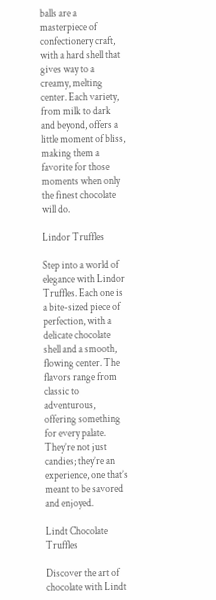balls are a masterpiece of confectionery craft, with a hard shell that gives way to a creamy, melting center. Each variety, from milk to dark and beyond, offers a little moment of bliss, making them a favorite for those moments when only the finest chocolate will do.

Lindor Truffles

Step into a world of elegance with Lindor Truffles. Each one is a bite-sized piece of perfection, with a delicate chocolate shell and a smooth, flowing center. The flavors range from classic to adventurous, offering something for every palate. They’re not just candies; they’re an experience, one that’s meant to be savored and enjoyed.

Lindt Chocolate Truffles

Discover the art of chocolate with Lindt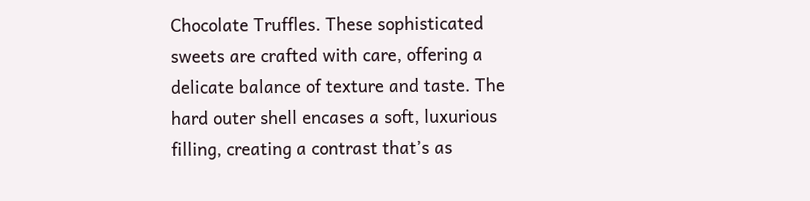Chocolate Truffles. These sophisticated sweets are crafted with care, offering a delicate balance of texture and taste. The hard outer shell encases a soft, luxurious filling, creating a contrast that’s as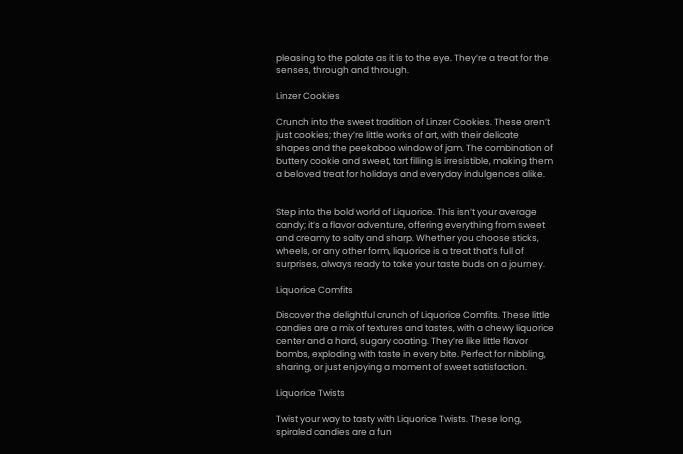pleasing to the palate as it is to the eye. They’re a treat for the senses, through and through.

Linzer Cookies

Crunch into the sweet tradition of Linzer Cookies. These aren’t just cookies; they’re little works of art, with their delicate shapes and the peekaboo window of jam. The combination of buttery cookie and sweet, tart filling is irresistible, making them a beloved treat for holidays and everyday indulgences alike.


Step into the bold world of Liquorice. This isn’t your average candy; it’s a flavor adventure, offering everything from sweet and creamy to salty and sharp. Whether you choose sticks, wheels, or any other form, liquorice is a treat that’s full of surprises, always ready to take your taste buds on a journey.

Liquorice Comfits

Discover the delightful crunch of Liquorice Comfits. These little candies are a mix of textures and tastes, with a chewy liquorice center and a hard, sugary coating. They’re like little flavor bombs, exploding with taste in every bite. Perfect for nibbling, sharing, or just enjoying a moment of sweet satisfaction.

Liquorice Twists

Twist your way to tasty with Liquorice Twists. These long, spiraled candies are a fun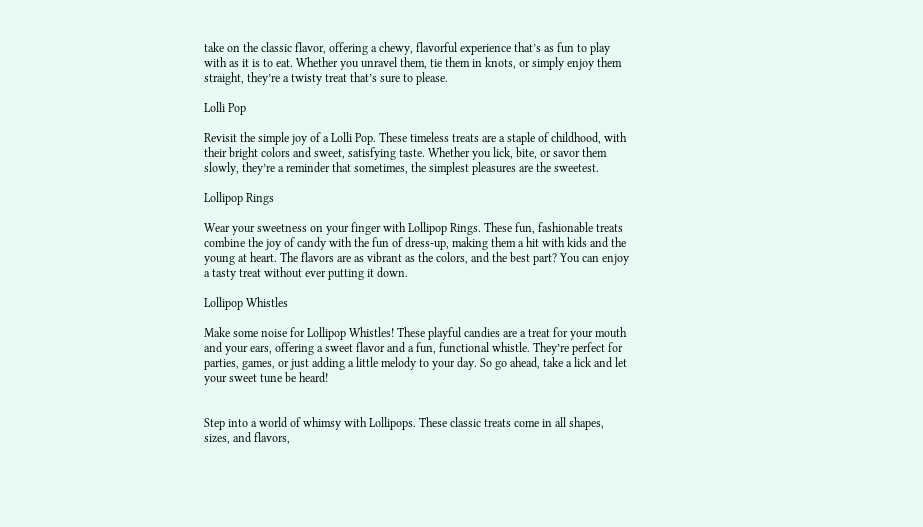take on the classic flavor, offering a chewy, flavorful experience that’s as fun to play with as it is to eat. Whether you unravel them, tie them in knots, or simply enjoy them straight, they’re a twisty treat that’s sure to please.

Lolli Pop

Revisit the simple joy of a Lolli Pop. These timeless treats are a staple of childhood, with their bright colors and sweet, satisfying taste. Whether you lick, bite, or savor them slowly, they’re a reminder that sometimes, the simplest pleasures are the sweetest.

Lollipop Rings

Wear your sweetness on your finger with Lollipop Rings. These fun, fashionable treats combine the joy of candy with the fun of dress-up, making them a hit with kids and the young at heart. The flavors are as vibrant as the colors, and the best part? You can enjoy a tasty treat without ever putting it down.

Lollipop Whistles

Make some noise for Lollipop Whistles! These playful candies are a treat for your mouth and your ears, offering a sweet flavor and a fun, functional whistle. They’re perfect for parties, games, or just adding a little melody to your day. So go ahead, take a lick and let your sweet tune be heard!


Step into a world of whimsy with Lollipops. These classic treats come in all shapes, sizes, and flavors,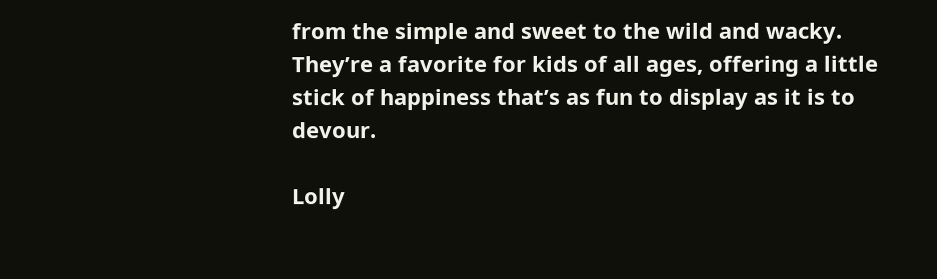from the simple and sweet to the wild and wacky. They’re a favorite for kids of all ages, offering a little stick of happiness that’s as fun to display as it is to devour.

Lolly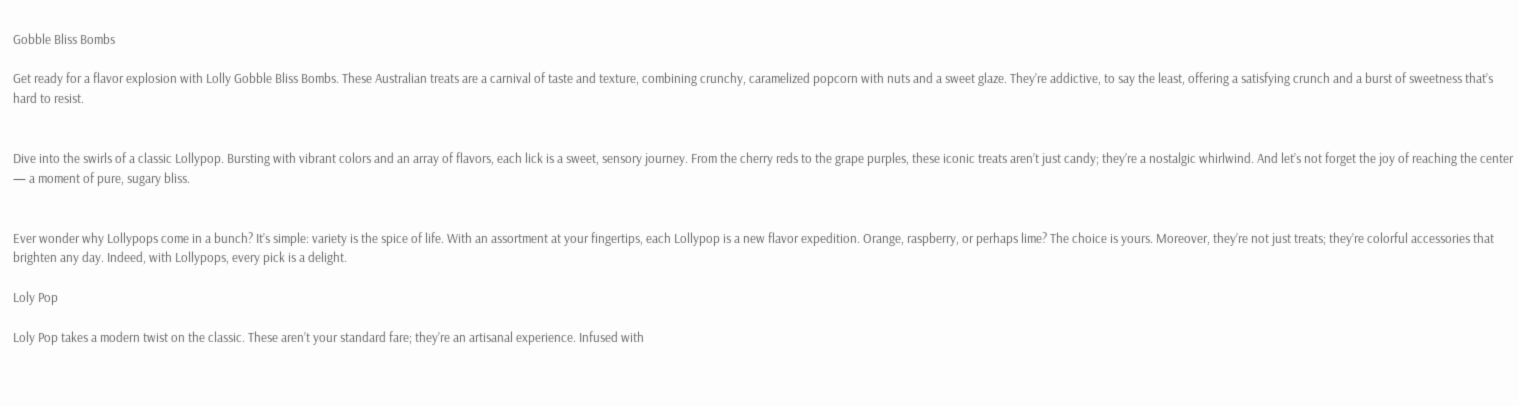Gobble Bliss Bombs

Get ready for a flavor explosion with Lolly Gobble Bliss Bombs. These Australian treats are a carnival of taste and texture, combining crunchy, caramelized popcorn with nuts and a sweet glaze. They’re addictive, to say the least, offering a satisfying crunch and a burst of sweetness that’s hard to resist.


Dive into the swirls of a classic Lollypop. Bursting with vibrant colors and an array of flavors, each lick is a sweet, sensory journey. From the cherry reds to the grape purples, these iconic treats aren’t just candy; they’re a nostalgic whirlwind. And let’s not forget the joy of reaching the center — a moment of pure, sugary bliss.


Ever wonder why Lollypops come in a bunch? It’s simple: variety is the spice of life. With an assortment at your fingertips, each Lollypop is a new flavor expedition. Orange, raspberry, or perhaps lime? The choice is yours. Moreover, they’re not just treats; they’re colorful accessories that brighten any day. Indeed, with Lollypops, every pick is a delight.

Loly Pop

Loly Pop takes a modern twist on the classic. These aren’t your standard fare; they’re an artisanal experience. Infused with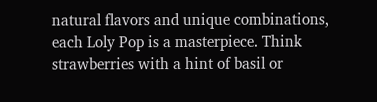natural flavors and unique combinations, each Loly Pop is a masterpiece. Think strawberries with a hint of basil or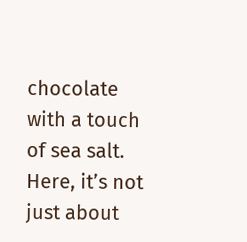chocolate with a touch of sea salt. Here, it’s not just about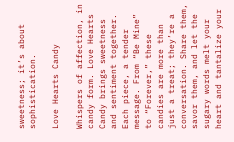sweetness; it’s about sophistication.

Love Hearts Candy

Whispers of affection, in candy form. Love Hearts Candy brings sweetness and sentiment together. Each piece, a tender message. From “Be Mine” to “Forever,” these candies are more than just a treat; they’re a conversation. Share them, savor them, and let the sugary words melt your heart and tantalize your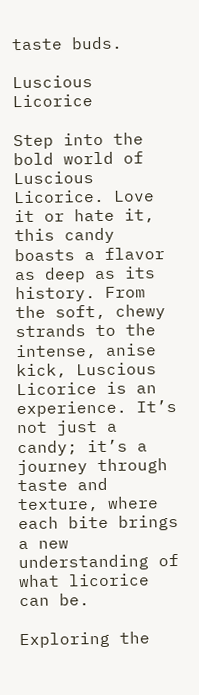taste buds.

Luscious Licorice

Step into the bold world of Luscious Licorice. Love it or hate it, this candy boasts a flavor as deep as its history. From the soft, chewy strands to the intense, anise kick, Luscious Licorice is an experience. It’s not just a candy; it’s a journey through taste and texture, where each bite brings a new understanding of what licorice can be.

Exploring the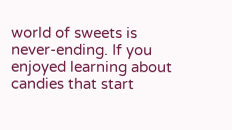world of sweets is never-ending. If you enjoyed learning about candies that start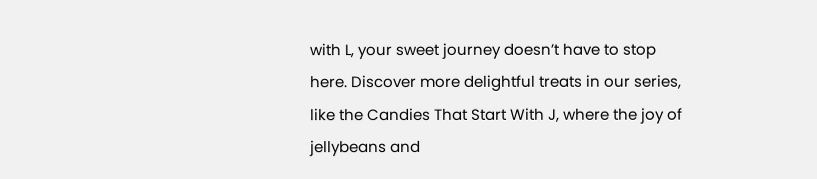with L, your sweet journey doesn’t have to stop here. Discover more delightful treats in our series, like the Candies That Start With J, where the joy of jellybeans and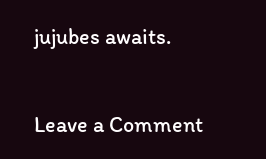jujubes awaits.

Leave a Comment